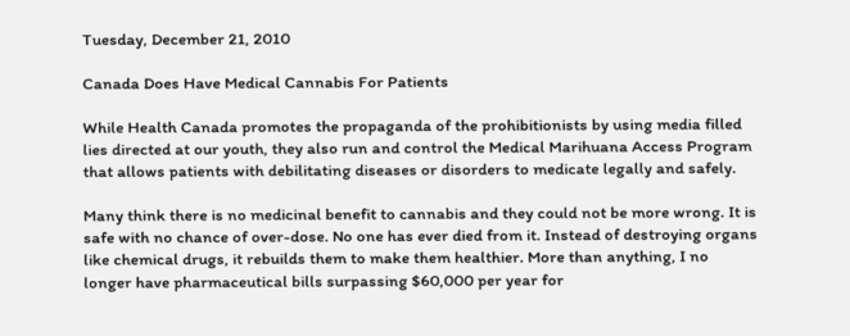Tuesday, December 21, 2010

Canada Does Have Medical Cannabis For Patients

While Health Canada promotes the propaganda of the prohibitionists by using media filled lies directed at our youth, they also run and control the Medical Marihuana Access Program that allows patients with debilitating diseases or disorders to medicate legally and safely.

Many think there is no medicinal benefit to cannabis and they could not be more wrong. It is safe with no chance of over-dose. No one has ever died from it. Instead of destroying organs like chemical drugs, it rebuilds them to make them healthier. More than anything, I no longer have pharmaceutical bills surpassing $60,000 per year for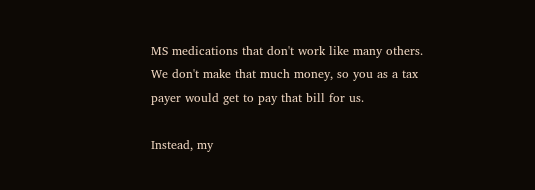MS medications that don't work like many others. We don't make that much money, so you as a tax payer would get to pay that bill for us.

Instead, my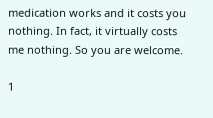medication works and it costs you nothing. In fact, it virtually costs me nothing. So you are welcome.

1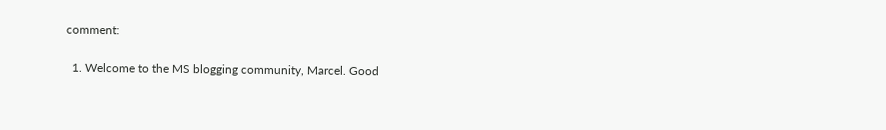comment:

  1. Welcome to the MS blogging community, Marcel. Good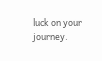luck on your journey.